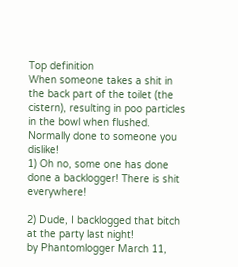Top definition
When someone takes a shit in the back part of the toilet (the cistern), resulting in poo particles in the bowl when flushed. Normally done to someone you dislike!
1) Oh no, some one has done done a backlogger! There is shit everywhere!

2) Dude, I backlogged that bitch at the party last night!
by Phantomlogger March 11,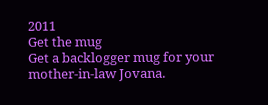2011
Get the mug
Get a backlogger mug for your mother-in-law Jovana.